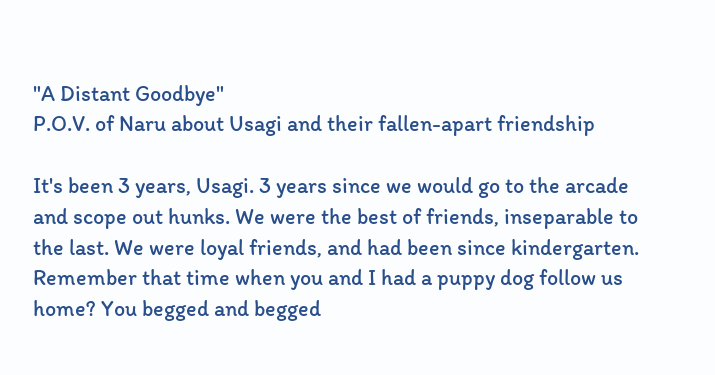"A Distant Goodbye"
P.O.V. of Naru about Usagi and their fallen-apart friendship

It's been 3 years, Usagi. 3 years since we would go to the arcade and scope out hunks. We were the best of friends, inseparable to the last. We were loyal friends, and had been since kindergarten. Remember that time when you and I had a puppy dog follow us home? You begged and begged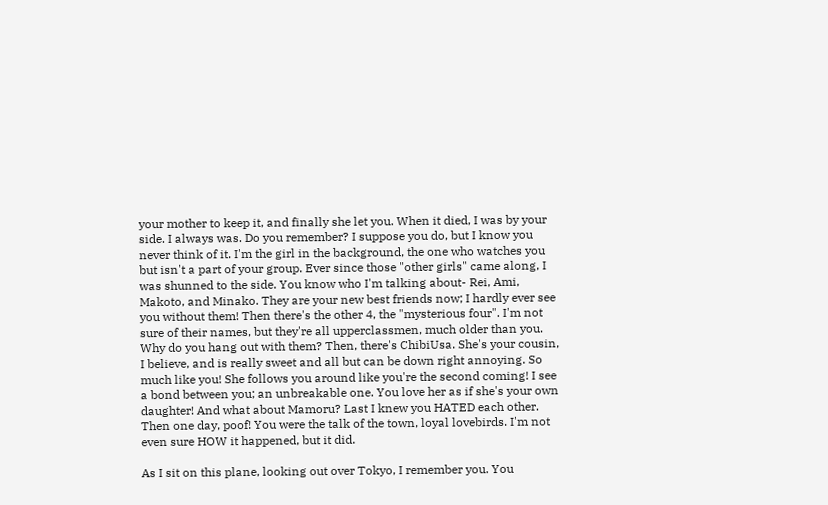your mother to keep it, and finally she let you. When it died, I was by your side. I always was. Do you remember? I suppose you do, but I know you never think of it. I'm the girl in the background, the one who watches you but isn't a part of your group. Ever since those "other girls" came along, I was shunned to the side. You know who I'm talking about- Rei, Ami, Makoto, and Minako. They are your new best friends now; I hardly ever see you without them! Then there's the other 4, the "mysterious four". I'm not sure of their names, but they're all upperclassmen, much older than you. Why do you hang out with them? Then, there's ChibiUsa. She's your cousin, I believe, and is really sweet and all but can be down right annoying. So much like you! She follows you around like you're the second coming! I see a bond between you; an unbreakable one. You love her as if she's your own daughter! And what about Mamoru? Last I knew you HATED each other. Then one day, poof! You were the talk of the town, loyal lovebirds. I'm not even sure HOW it happened, but it did.

As I sit on this plane, looking out over Tokyo, I remember you. You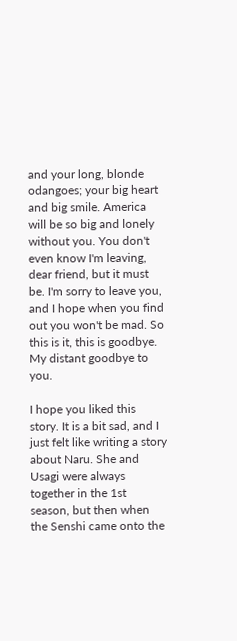and your long, blonde odangoes; your big heart and big smile. America will be so big and lonely without you. You don't even know I'm leaving, dear friend, but it must be. I'm sorry to leave you, and I hope when you find out you won't be mad. So this is it, this is goodbye. My distant goodbye to you.

I hope you liked this story. It is a bit sad, and I just felt like writing a story about Naru. She and Usagi were always together in the 1st season, but then when the Senshi came onto the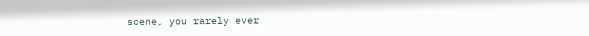scene, you rarely ever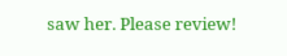saw her. Please review!